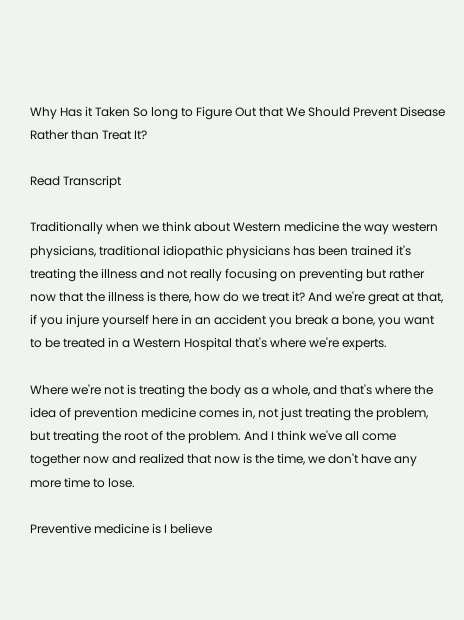Why Has it Taken So long to Figure Out that We Should Prevent Disease Rather than Treat It?

Read Transcript

Traditionally when we think about Western medicine the way western physicians, traditional idiopathic physicians has been trained it's treating the illness and not really focusing on preventing but rather now that the illness is there, how do we treat it? And we're great at that, if you injure yourself here in an accident you break a bone, you want to be treated in a Western Hospital that's where we're experts.

Where we're not is treating the body as a whole, and that's where the idea of prevention medicine comes in, not just treating the problem, but treating the root of the problem. And I think we've all come together now and realized that now is the time, we don't have any more time to lose.

Preventive medicine is I believe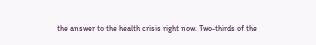the answer to the health crisis right now. Two-thirds of the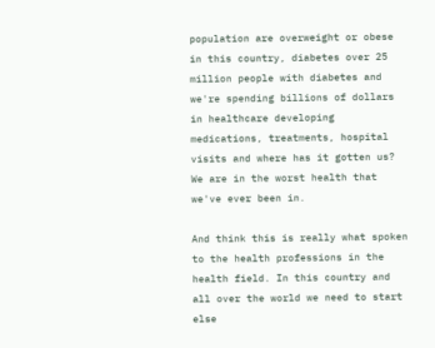population are overweight or obese in this country, diabetes over 25 million people with diabetes and we're spending billions of dollars in healthcare developing medications, treatments, hospital visits and where has it gotten us? We are in the worst health that we've ever been in.

And think this is really what spoken to the health professions in the health field. In this country and all over the world we need to start else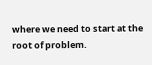where we need to start at the root of problem.